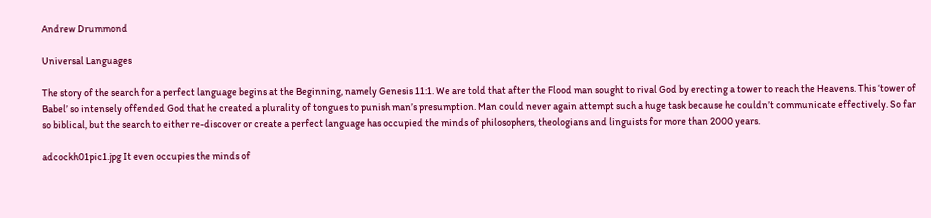Andrew Drummond

Universal Languages

The story of the search for a perfect language begins at the Beginning, namely Genesis 11:1. We are told that after the Flood man sought to rival God by erecting a tower to reach the Heavens. This ‘tower of Babel’ so intensely offended God that he created a plurality of tongues to punish man’s presumption. Man could never again attempt such a huge task because he couldn’t communicate effectively. So far so biblical, but the search to either re-discover or create a perfect language has occupied the minds of philosophers, theologians and linguists for more than 2000 years.

adcockh01pic1.jpg It even occupies the minds of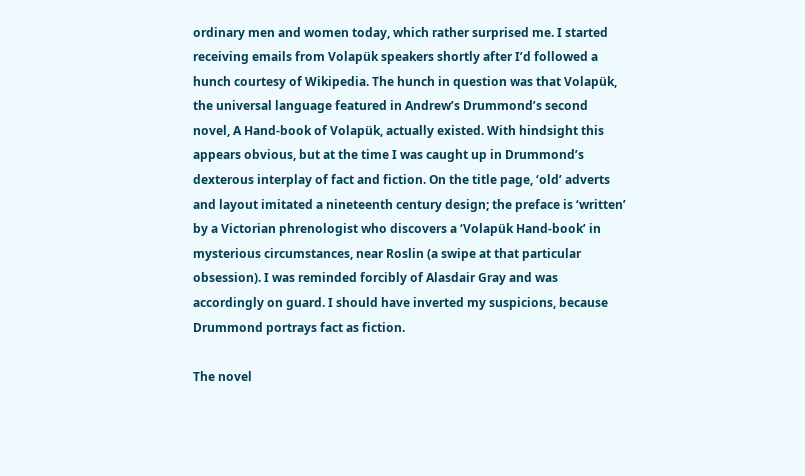ordinary men and women today, which rather surprised me. I started receiving emails from Volapük speakers shortly after I’d followed a hunch courtesy of Wikipedia. The hunch in question was that Volapük, the universal language featured in Andrew’s Drummond’s second novel, A Hand-book of Volapük, actually existed. With hindsight this appears obvious, but at the time I was caught up in Drummond’s dexterous interplay of fact and fiction. On the title page, ‘old’ adverts and layout imitated a nineteenth century design; the preface is ‘written’ by a Victorian phrenologist who discovers a ‘Volapük Hand-book’ in mysterious circumstances, near Roslin (a swipe at that particular obsession). I was reminded forcibly of Alasdair Gray and was accordingly on guard. I should have inverted my suspicions, because Drummond portrays fact as fiction.

The novel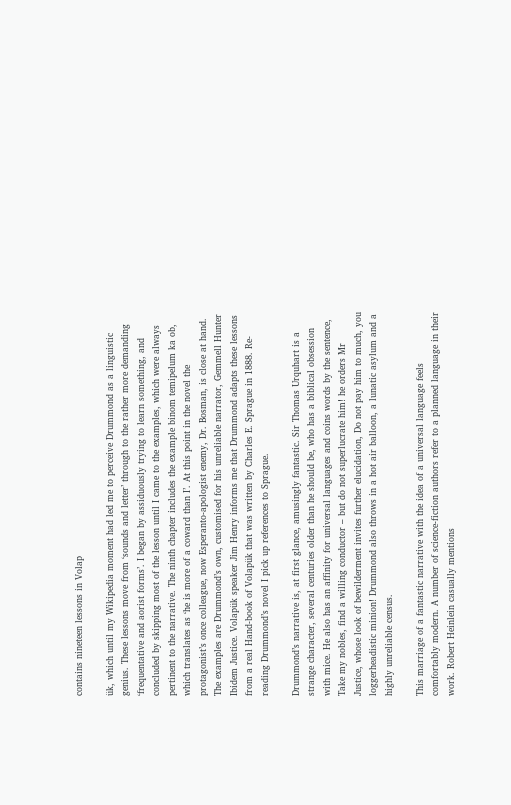contains nineteen lessons in Volap

ük, which until my Wikipedia moment had led me to perceive Drummond as a linguistic genius. These lessons move from ‘sounds and letter’ through to the rather more demanding ‘frequentative and aorist forms’. I began by assiduously trying to learn something, and concluded by skipping most of the lesson until I came to the examples, which were always pertinent to the narrative. The ninth chapter includes the example binom temipelum ka ob, which translates as ‘he is more of a coward than I’. At this point in the novel the protagonist’s once colleague, now Esperanto-apologist enemy, Dr. Bosman, is close at hand. The examples are Drummond’s own, customised for his unreliable narrator, Gemmell Hunter Ibidem Justice. Volapük speaker Jim Henry informs me that Drummond adapts these lessons from a real Hand-book of Volapük that was written by Charles E. Sprague in 1888. Re-reading Drummond’s novel I pick up references to Sprague.

Drummond’s narrative is, at first glance, amusingly fantastic. Sir Thomas Urquhart is a strange character, several centuries older than he should be, who has a biblical obsession with mice. He also has an affinity for universal languages and coins words by the sentence, Take my nobles, find a willing conductor – but do not superlucrate him! he orders Mr Justice, whose look of bewilderment invites further elucidation, Do not pay him to much, you loggerheadistic minion! Drummond also throws in a hot air balloon, a lunatic asylum and a highly unreliable census.

This marriage of a fantastic narrative with the idea of a universal language feels comfortably modern. A number of science-fiction authors refer to a planned language in their work. Robert Heinlein casually mentions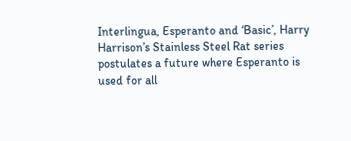Interlingua, Esperanto and ‘Basic’, Harry Harrison’s Stainless Steel Rat series postulates a future where Esperanto is used for all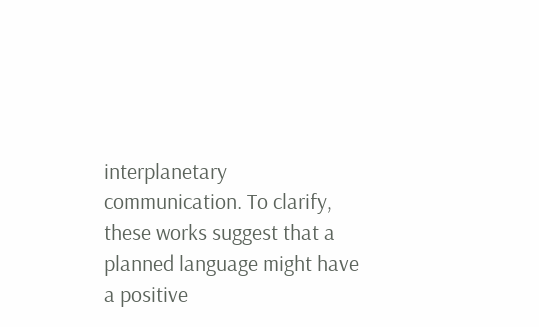interplanetary communication. To clarify, these works suggest that a planned language might have a positive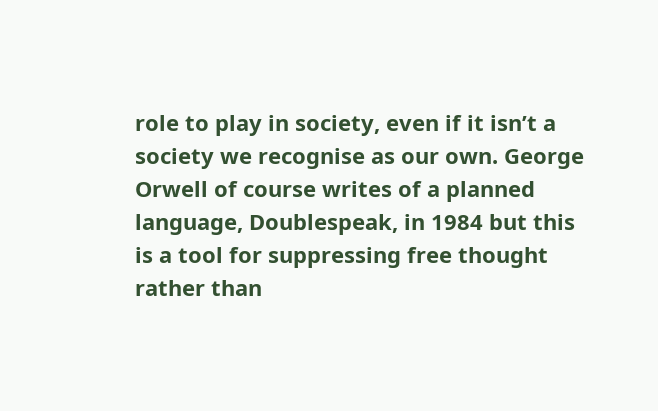role to play in society, even if it isn’t a society we recognise as our own. George Orwell of course writes of a planned language, Doublespeak, in 1984 but this is a tool for suppressing free thought rather than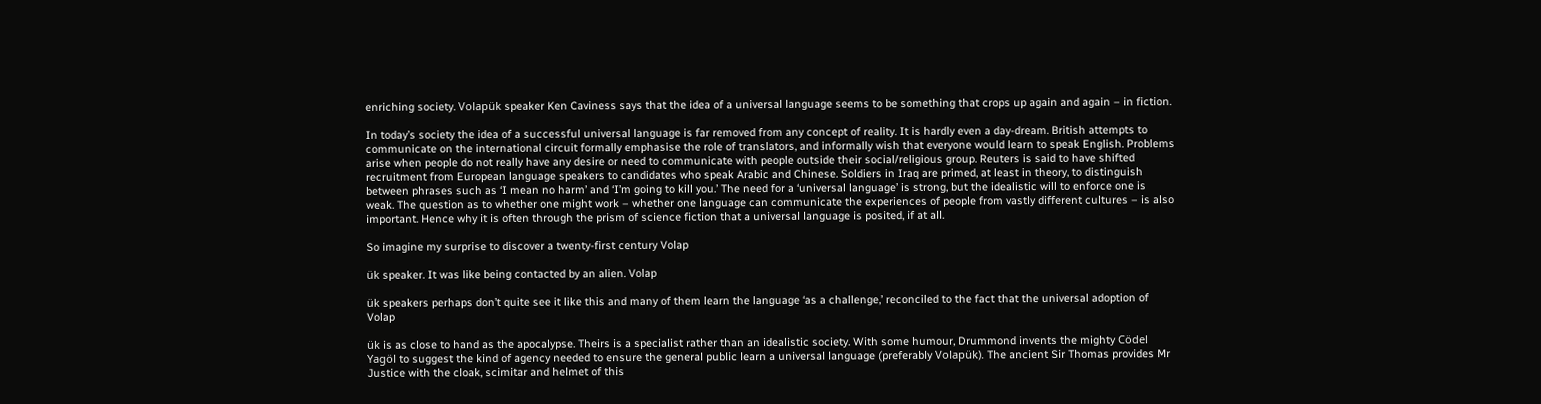enriching society. Volapük speaker Ken Caviness says that the idea of a universal language seems to be something that crops up again and again – in fiction.

In today’s society the idea of a successful universal language is far removed from any concept of reality. It is hardly even a day-dream. British attempts to communicate on the international circuit formally emphasise the role of translators, and informally wish that everyone would learn to speak English. Problems arise when people do not really have any desire or need to communicate with people outside their social/religious group. Reuters is said to have shifted recruitment from European language speakers to candidates who speak Arabic and Chinese. Soldiers in Iraq are primed, at least in theory, to distinguish between phrases such as ‘I mean no harm’ and ‘I’m going to kill you.’ The need for a ‘universal language’ is strong, but the idealistic will to enforce one is weak. The question as to whether one might work – whether one language can communicate the experiences of people from vastly different cultures – is also important. Hence why it is often through the prism of science fiction that a universal language is posited, if at all.

So imagine my surprise to discover a twenty-first century Volap

ük speaker. It was like being contacted by an alien. Volap

ük speakers perhaps don’t quite see it like this and many of them learn the language ‘as a challenge,’ reconciled to the fact that the universal adoption of Volap

ük is as close to hand as the apocalypse. Theirs is a specialist rather than an idealistic society. With some humour, Drummond invents the mighty Cödel Yagöl to suggest the kind of agency needed to ensure the general public learn a universal language (preferably Volapük). The ancient Sir Thomas provides Mr Justice with the cloak, scimitar and helmet of this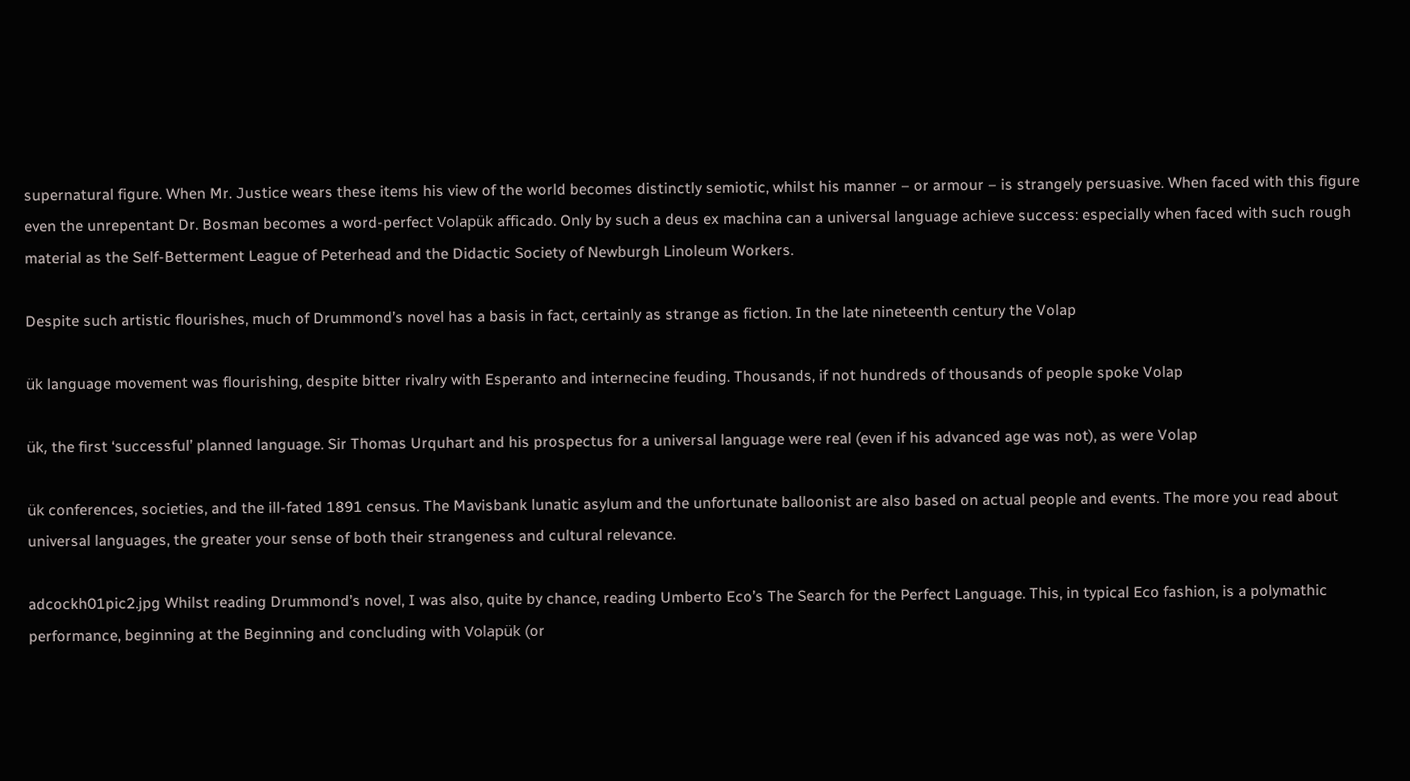supernatural figure. When Mr. Justice wears these items his view of the world becomes distinctly semiotic, whilst his manner – or armour – is strangely persuasive. When faced with this figure even the unrepentant Dr. Bosman becomes a word-perfect Volapük afficado. Only by such a deus ex machina can a universal language achieve success: especially when faced with such rough material as the Self-Betterment League of Peterhead and the Didactic Society of Newburgh Linoleum Workers.

Despite such artistic flourishes, much of Drummond’s novel has a basis in fact, certainly as strange as fiction. In the late nineteenth century the Volap

ük language movement was flourishing, despite bitter rivalry with Esperanto and internecine feuding. Thousands, if not hundreds of thousands of people spoke Volap

ük, the first ‘successful’ planned language. Sir Thomas Urquhart and his prospectus for a universal language were real (even if his advanced age was not), as were Volap

ük conferences, societies, and the ill-fated 1891 census. The Mavisbank lunatic asylum and the unfortunate balloonist are also based on actual people and events. The more you read about universal languages, the greater your sense of both their strangeness and cultural relevance.

adcockh01pic2.jpg Whilst reading Drummond’s novel, I was also, quite by chance, reading Umberto Eco’s The Search for the Perfect Language. This, in typical Eco fashion, is a polymathic performance, beginning at the Beginning and concluding with Volapük (or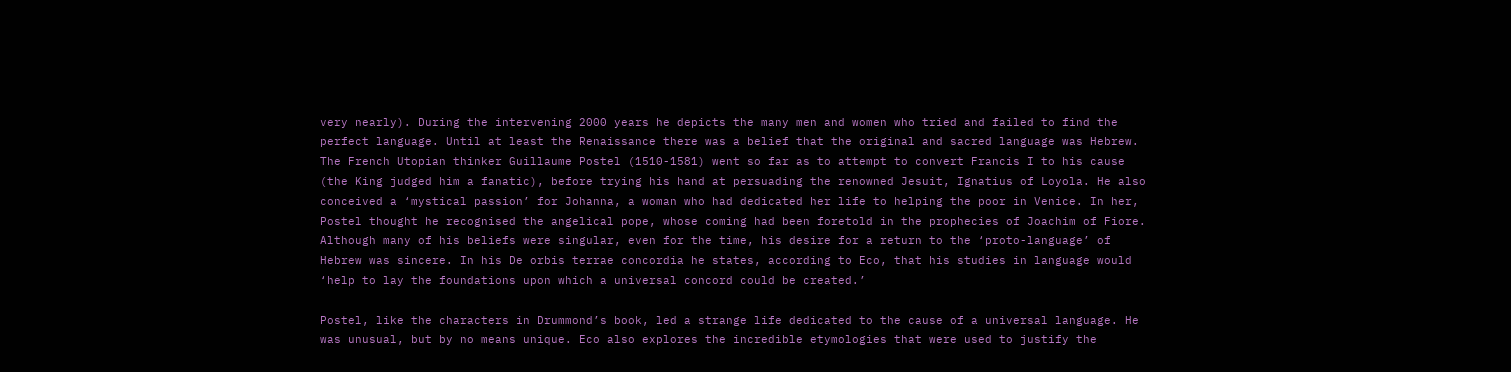very nearly). During the intervening 2000 years he depicts the many men and women who tried and failed to find the perfect language. Until at least the Renaissance there was a belief that the original and sacred language was Hebrew. The French Utopian thinker Guillaume Postel (1510-1581) went so far as to attempt to convert Francis I to his cause (the King judged him a fanatic), before trying his hand at persuading the renowned Jesuit, Ignatius of Loyola. He also conceived a ‘mystical passion’ for Johanna, a woman who had dedicated her life to helping the poor in Venice. In her, Postel thought he recognised the angelical pope, whose coming had been foretold in the prophecies of Joachim of Fiore. Although many of his beliefs were singular, even for the time, his desire for a return to the ‘proto-language’ of Hebrew was sincere. In his De orbis terrae concordia he states, according to Eco, that his studies in language would ‘help to lay the foundations upon which a universal concord could be created.’

Postel, like the characters in Drummond’s book, led a strange life dedicated to the cause of a universal language. He was unusual, but by no means unique. Eco also explores the incredible etymologies that were used to justify the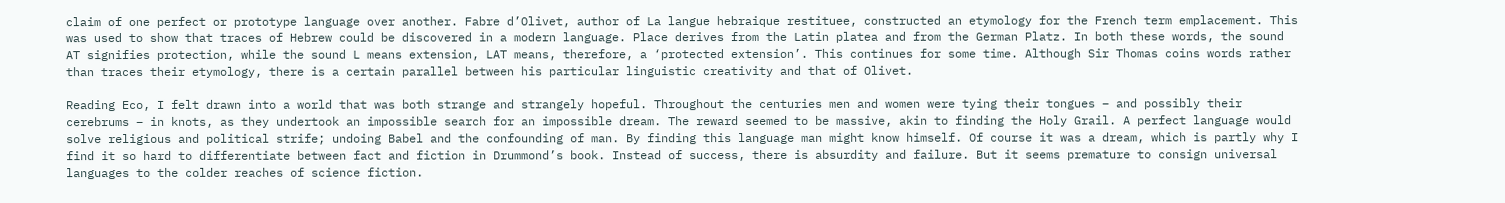claim of one perfect or prototype language over another. Fabre d’Olivet, author of La langue hebraique restituee, constructed an etymology for the French term emplacement. This was used to show that traces of Hebrew could be discovered in a modern language. Place derives from the Latin platea and from the German Platz. In both these words, the sound AT signifies protection, while the sound L means extension, LAT means, therefore, a ‘protected extension’. This continues for some time. Although Sir Thomas coins words rather than traces their etymology, there is a certain parallel between his particular linguistic creativity and that of Olivet.

Reading Eco, I felt drawn into a world that was both strange and strangely hopeful. Throughout the centuries men and women were tying their tongues – and possibly their cerebrums – in knots, as they undertook an impossible search for an impossible dream. The reward seemed to be massive, akin to finding the Holy Grail. A perfect language would solve religious and political strife; undoing Babel and the confounding of man. By finding this language man might know himself. Of course it was a dream, which is partly why I find it so hard to differentiate between fact and fiction in Drummond’s book. Instead of success, there is absurdity and failure. But it seems premature to consign universal languages to the colder reaches of science fiction.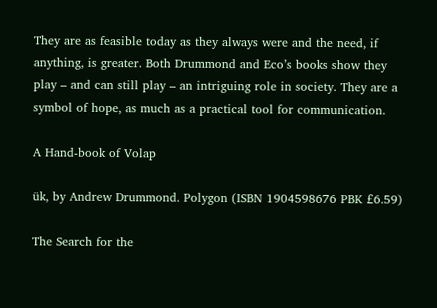They are as feasible today as they always were and the need, if anything, is greater. Both Drummond and Eco’s books show they play – and can still play – an intriguing role in society. They are a symbol of hope, as much as a practical tool for communication.

A Hand-book of Volap

ük, by Andrew Drummond. Polygon (ISBN 1904598676 PBK £6.59)

The Search for the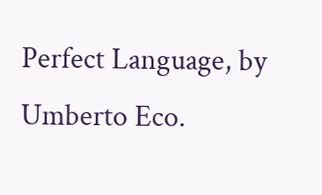Perfect Language, by Umberto Eco.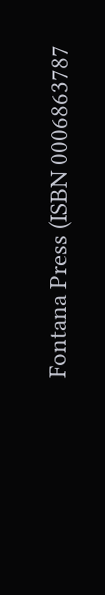Fontana Press (ISBN 0006863787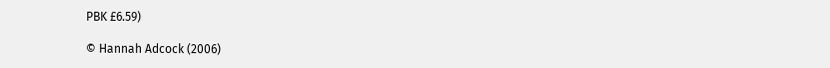PBK £6.59)

© Hannah Adcock (2006)